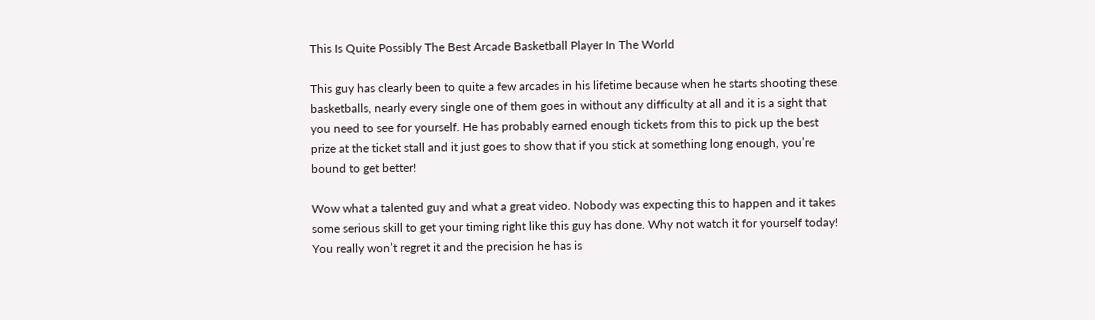This Is Quite Possibly The Best Arcade Basketball Player In The World

This guy has clearly been to quite a few arcades in his lifetime because when he starts shooting these basketballs, nearly every single one of them goes in without any difficulty at all and it is a sight that you need to see for yourself. He has probably earned enough tickets from this to pick up the best prize at the ticket stall and it just goes to show that if you stick at something long enough, you’re bound to get better!

Wow what a talented guy and what a great video. Nobody was expecting this to happen and it takes some serious skill to get your timing right like this guy has done. Why not watch it for yourself today! You really won’t regret it and the precision he has is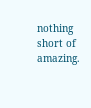nothing short of amazing.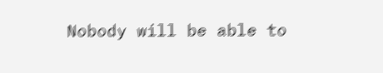Nobody will be able to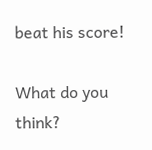beat his score!

What do you think?